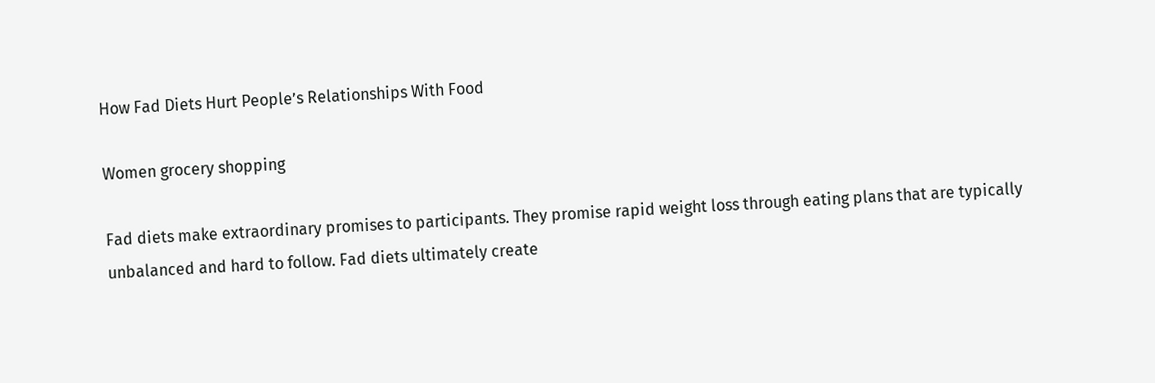How Fad Diets Hurt People’s Relationships With Food

Women grocery shopping

Fad diets make extraordinary promises to participants. They promise rapid weight loss through eating plans that are typically unbalanced and hard to follow. Fad diets ultimately create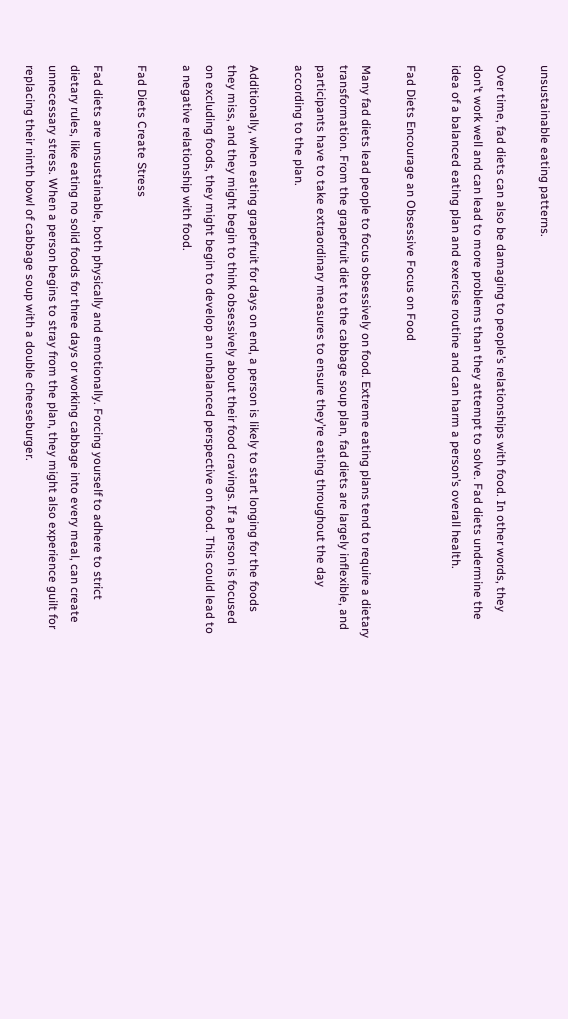unsustainable eating patterns.

Over time, fad diets can also be damaging to people’s relationships with food. In other words, they don’t work well and can lead to more problems than they attempt to solve. Fad diets undermine the idea of a balanced eating plan and exercise routine and can harm a person’s overall health.

Fad Diets Encourage an Obsessive Focus on Food

Many fad diets lead people to focus obsessively on food. Extreme eating plans tend to require a dietary transformation. From the grapefruit diet to the cabbage soup plan, fad diets are largely inflexible, and participants have to take extraordinary measures to ensure they’re eating throughout the day according to the plan.

Additionally, when eating grapefruit for days on end, a person is likely to start longing for the foods they miss, and they might begin to think obsessively about their food cravings. If a person is focused on excluding foods, they might begin to develop an unbalanced perspective on food. This could lead to a negative relationship with food.

Fad Diets Create Stress

Fad diets are unsustainable, both physically and emotionally. Forcing yourself to adhere to strict dietary rules, like eating no solid foods for three days or working cabbage into every meal, can create unnecessary stress. When a person begins to stray from the plan, they might also experience guilt for replacing their ninth bowl of cabbage soup with a double cheeseburger.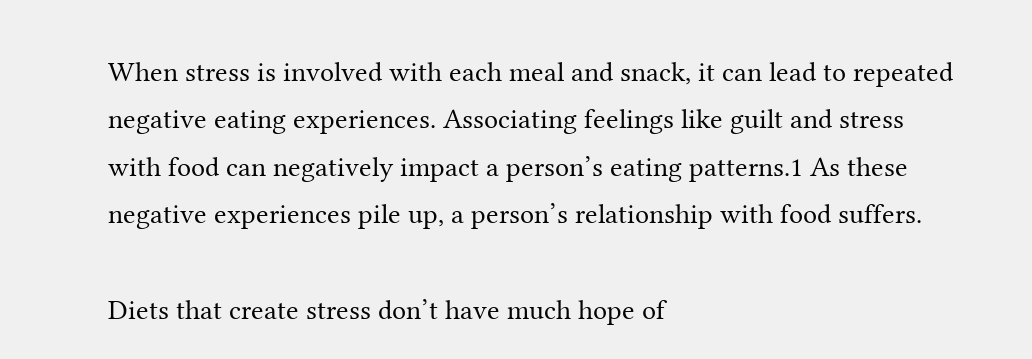When stress is involved with each meal and snack, it can lead to repeated negative eating experiences. Associating feelings like guilt and stress with food can negatively impact a person’s eating patterns.1 As these negative experiences pile up, a person’s relationship with food suffers.

Diets that create stress don’t have much hope of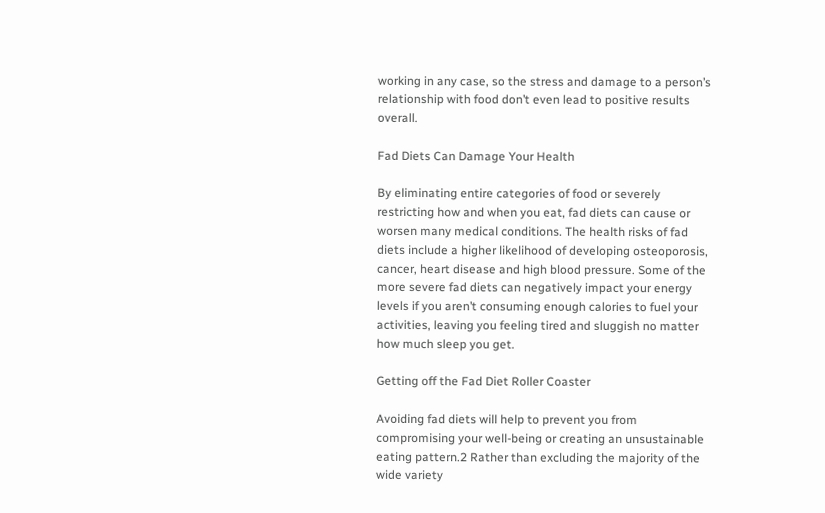working in any case, so the stress and damage to a person’s relationship with food don’t even lead to positive results overall.

Fad Diets Can Damage Your Health

By eliminating entire categories of food or severely restricting how and when you eat, fad diets can cause or worsen many medical conditions. The health risks of fad diets include a higher likelihood of developing osteoporosis, cancer, heart disease and high blood pressure. Some of the more severe fad diets can negatively impact your energy levels if you aren’t consuming enough calories to fuel your activities, leaving you feeling tired and sluggish no matter how much sleep you get.

Getting off the Fad Diet Roller Coaster

Avoiding fad diets will help to prevent you from compromising your well-being or creating an unsustainable eating pattern.2 Rather than excluding the majority of the wide variety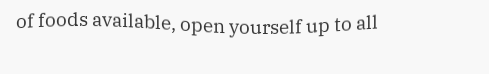of foods available, open yourself up to all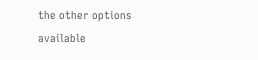the other options available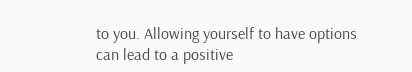to you. Allowing yourself to have options can lead to a positive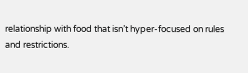relationship with food that isn’t hyper-focused on rules and restrictions.